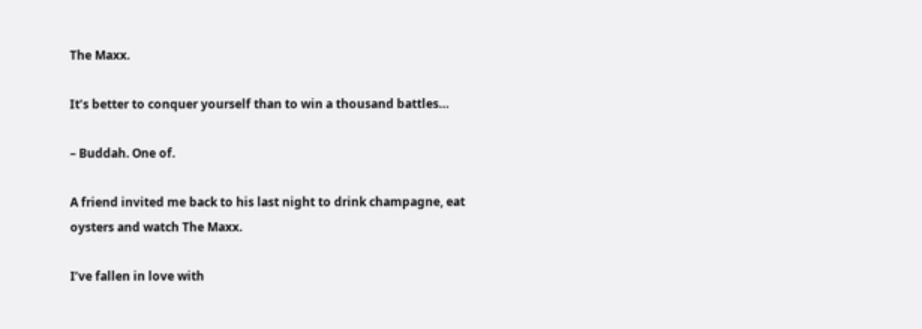The Maxx.

It’s better to conquer yourself than to win a thousand battles…

– Buddah. One of.

A friend invited me back to his last night to drink champagne, eat oysters and watch The Maxx.

I’ve fallen in love with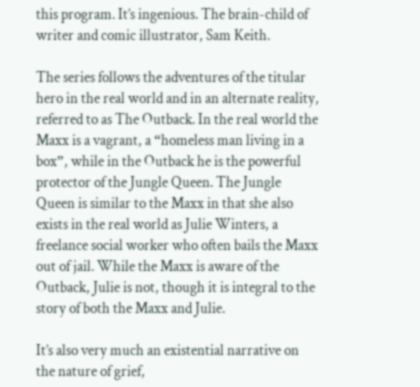this program. It’s ingenious. The brain-child of writer and comic illustrator, Sam Keith.

The series follows the adventures of the titular hero in the real world and in an alternate reality, referred to as The Outback. In the real world the Maxx is a vagrant, a “homeless man living in a box”, while in the Outback he is the powerful protector of the Jungle Queen. The Jungle Queen is similar to the Maxx in that she also exists in the real world as Julie Winters, a freelance social worker who often bails the Maxx out of jail. While the Maxx is aware of the Outback, Julie is not, though it is integral to the story of both the Maxx and Julie.

It’s also very much an existential narrative on the nature of grief,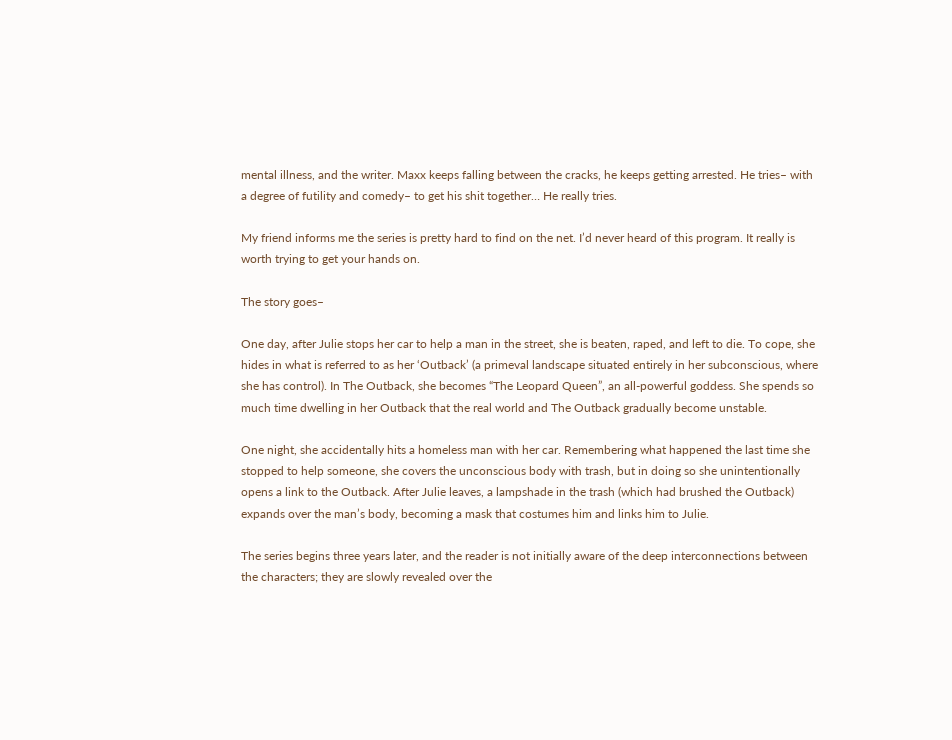mental illness, and the writer. Maxx keeps falling between the cracks, he keeps getting arrested. He tries– with a degree of futility and comedy– to get his shit together… He really tries.

My friend informs me the series is pretty hard to find on the net. I’d never heard of this program. It really is worth trying to get your hands on.

The story goes–

One day, after Julie stops her car to help a man in the street, she is beaten, raped, and left to die. To cope, she hides in what is referred to as her ‘Outback’ (a primeval landscape situated entirely in her subconscious, where she has control). In The Outback, she becomes “The Leopard Queen”, an all-powerful goddess. She spends so much time dwelling in her Outback that the real world and The Outback gradually become unstable.

One night, she accidentally hits a homeless man with her car. Remembering what happened the last time she stopped to help someone, she covers the unconscious body with trash, but in doing so she unintentionally opens a link to the Outback. After Julie leaves, a lampshade in the trash (which had brushed the Outback) expands over the man’s body, becoming a mask that costumes him and links him to Julie.

The series begins three years later, and the reader is not initially aware of the deep interconnections between the characters; they are slowly revealed over the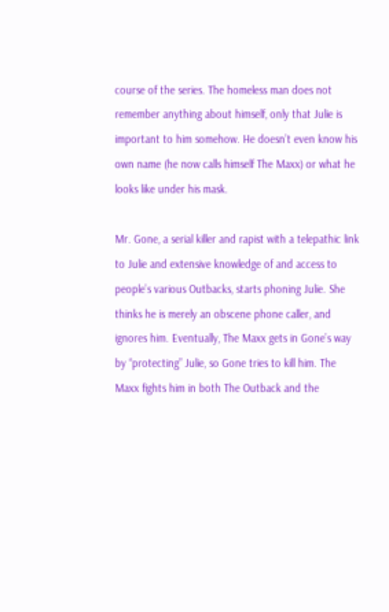course of the series. The homeless man does not remember anything about himself, only that Julie is important to him somehow. He doesn’t even know his own name (he now calls himself The Maxx) or what he looks like under his mask.

Mr. Gone, a serial killer and rapist with a telepathic link to Julie and extensive knowledge of and access to people’s various Outbacks, starts phoning Julie. She thinks he is merely an obscene phone caller, and ignores him. Eventually, The Maxx gets in Gone’s way by “protecting” Julie, so Gone tries to kill him. The Maxx fights him in both The Outback and the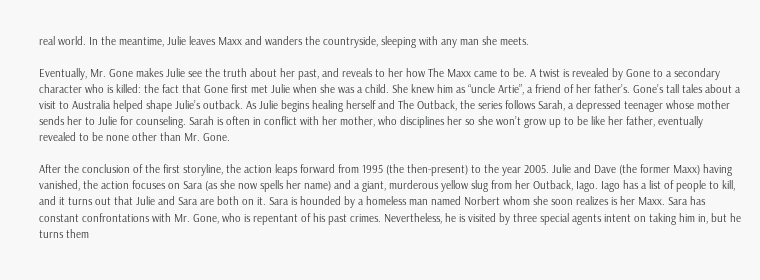real world. In the meantime, Julie leaves Maxx and wanders the countryside, sleeping with any man she meets.

Eventually, Mr. Gone makes Julie see the truth about her past, and reveals to her how The Maxx came to be. A twist is revealed by Gone to a secondary character who is killed: the fact that Gone first met Julie when she was a child. She knew him as “uncle Artie”, a friend of her father’s. Gone’s tall tales about a visit to Australia helped shape Julie’s outback. As Julie begins healing herself and The Outback, the series follows Sarah, a depressed teenager whose mother sends her to Julie for counseling. Sarah is often in conflict with her mother, who disciplines her so she won’t grow up to be like her father, eventually revealed to be none other than Mr. Gone.

After the conclusion of the first storyline, the action leaps forward from 1995 (the then-present) to the year 2005. Julie and Dave (the former Maxx) having vanished, the action focuses on Sara (as she now spells her name) and a giant, murderous yellow slug from her Outback, Iago. Iago has a list of people to kill, and it turns out that Julie and Sara are both on it. Sara is hounded by a homeless man named Norbert whom she soon realizes is her Maxx. Sara has constant confrontations with Mr. Gone, who is repentant of his past crimes. Nevertheless, he is visited by three special agents intent on taking him in, but he turns them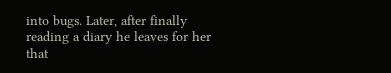into bugs. Later, after finally reading a diary he leaves for her that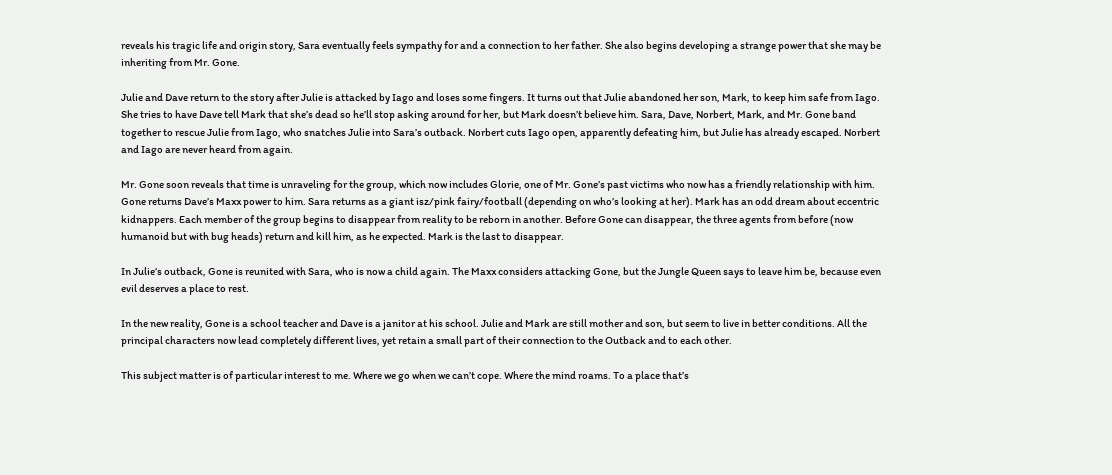reveals his tragic life and origin story, Sara eventually feels sympathy for and a connection to her father. She also begins developing a strange power that she may be inheriting from Mr. Gone.

Julie and Dave return to the story after Julie is attacked by Iago and loses some fingers. It turns out that Julie abandoned her son, Mark, to keep him safe from Iago. She tries to have Dave tell Mark that she’s dead so he’ll stop asking around for her, but Mark doesn’t believe him. Sara, Dave, Norbert, Mark, and Mr. Gone band together to rescue Julie from Iago, who snatches Julie into Sara’s outback. Norbert cuts Iago open, apparently defeating him, but Julie has already escaped. Norbert and Iago are never heard from again.

Mr. Gone soon reveals that time is unraveling for the group, which now includes Glorie, one of Mr. Gone’s past victims who now has a friendly relationship with him. Gone returns Dave’s Maxx power to him. Sara returns as a giant isz/pink fairy/football (depending on who’s looking at her). Mark has an odd dream about eccentric kidnappers. Each member of the group begins to disappear from reality to be reborn in another. Before Gone can disappear, the three agents from before (now humanoid but with bug heads) return and kill him, as he expected. Mark is the last to disappear.

In Julie’s outback, Gone is reunited with Sara, who is now a child again. The Maxx considers attacking Gone, but the Jungle Queen says to leave him be, because even evil deserves a place to rest.

In the new reality, Gone is a school teacher and Dave is a janitor at his school. Julie and Mark are still mother and son, but seem to live in better conditions. All the principal characters now lead completely different lives, yet retain a small part of their connection to the Outback and to each other.

This subject matter is of particular interest to me. Where we go when we can’t cope. Where the mind roams. To a place that’s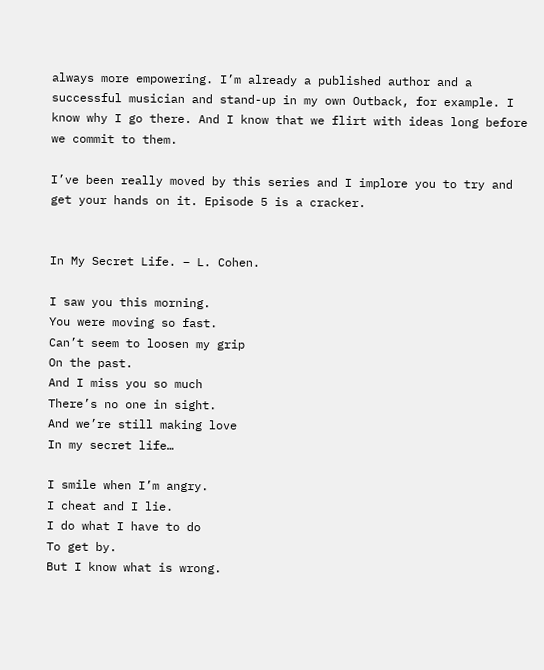always more empowering. I’m already a published author and a successful musician and stand-up in my own Outback, for example. I know why I go there. And I know that we flirt with ideas long before we commit to them.

I’ve been really moved by this series and I implore you to try and get your hands on it. Episode 5 is a cracker.


In My Secret Life. – L. Cohen.

I saw you this morning.
You were moving so fast.
Can’t seem to loosen my grip
On the past.
And I miss you so much
There’s no one in sight.
And we’re still making love
In my secret life…

I smile when I’m angry.
I cheat and I lie.
I do what I have to do
To get by.
But I know what is wrong.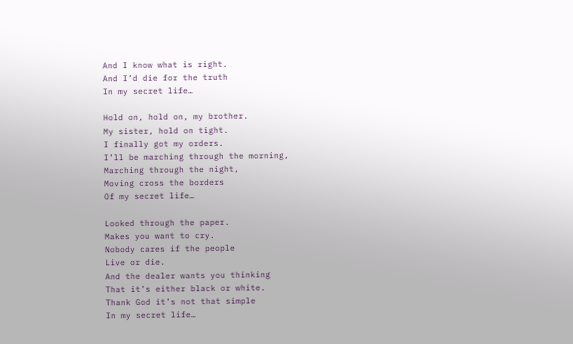And I know what is right.
And I’d die for the truth
In my secret life…

Hold on, hold on, my brother.
My sister, hold on tight.
I finally got my orders.
I’ll be marching through the morning,
Marching through the night,
Moving cross the borders
Of my secret life…

Looked through the paper.
Makes you want to cry.
Nobody cares if the people
Live or die.
And the dealer wants you thinking
That it’s either black or white.
Thank God it’s not that simple
In my secret life…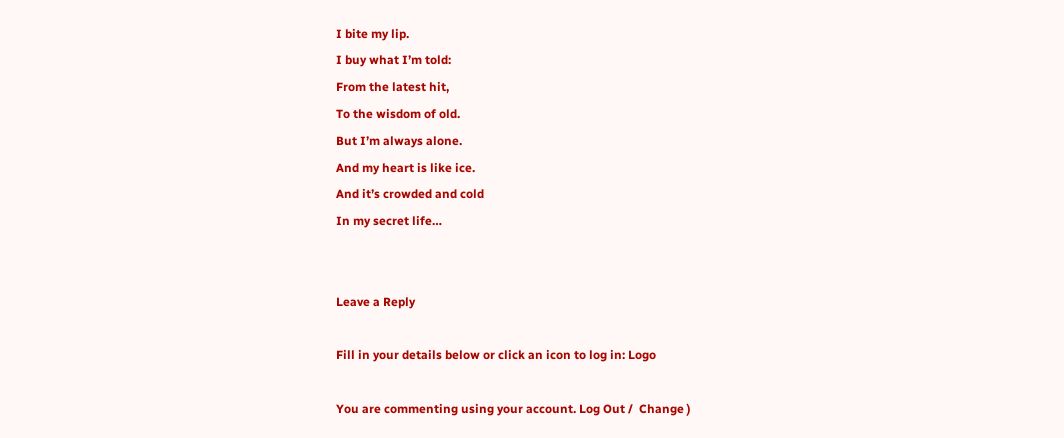I bite my lip.
I buy what I’m told:
From the latest hit,
To the wisdom of old.
But I’m always alone.
And my heart is like ice.
And it’s crowded and cold
In my secret life…


Leave a Reply

Fill in your details below or click an icon to log in: Logo

You are commenting using your account. Log Out /  Change )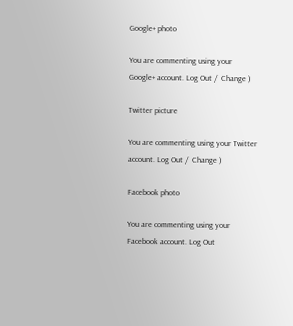Google+ photo

You are commenting using your Google+ account. Log Out /  Change )

Twitter picture

You are commenting using your Twitter account. Log Out /  Change )

Facebook photo

You are commenting using your Facebook account. Log Out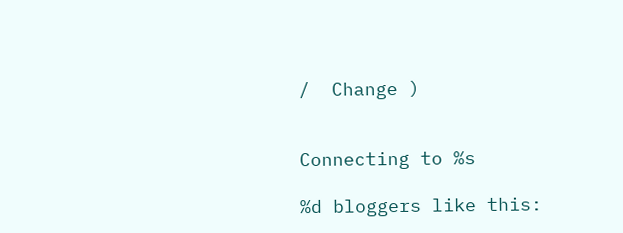/  Change )


Connecting to %s

%d bloggers like this: